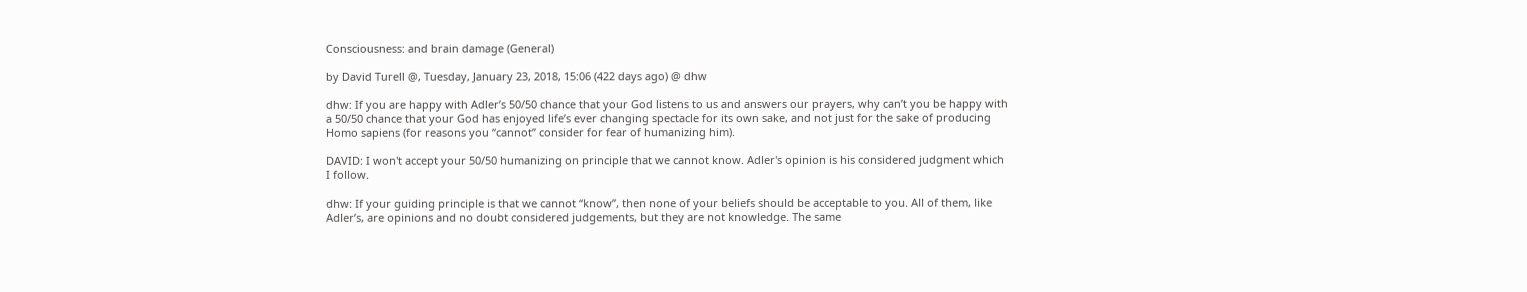Consciousness: and brain damage (General)

by David Turell @, Tuesday, January 23, 2018, 15:06 (422 days ago) @ dhw

dhw: If you are happy with Adler’s 50/50 chance that your God listens to us and answers our prayers, why can’t you be happy with a 50/50 chance that your God has enjoyed life’s ever changing spectacle for its own sake, and not just for the sake of producing Homo sapiens (for reasons you “cannot” consider for fear of humanizing him).

DAVID: I won't accept your 50/50 humanizing on principle that we cannot know. Adler's opinion is his considered judgment which I follow.

dhw: If your guiding principle is that we cannot “know”, then none of your beliefs should be acceptable to you. All of them, like Adler’s, are opinions and no doubt considered judgements, but they are not knowledge. The same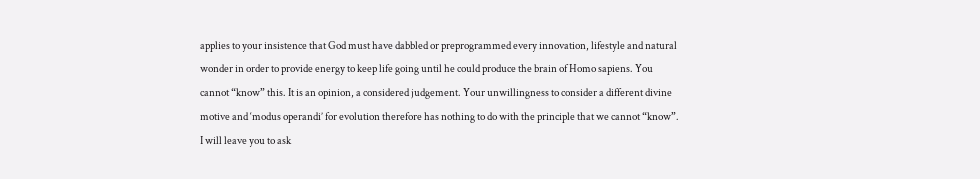applies to your insistence that God must have dabbled or preprogrammed every innovation, lifestyle and natural wonder in order to provide energy to keep life going until he could produce the brain of Homo sapiens. You cannot “know” this. It is an opinion, a considered judgement. Your unwillingness to consider a different divine motive and ‘modus operandi’ for evolution therefore has nothing to do with the principle that we cannot “know”. I will leave you to ask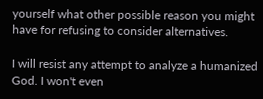yourself what other possible reason you might have for refusing to consider alternatives.

I will resist any attempt to analyze a humanized God. I won't even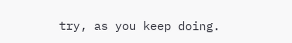try, as you keep doing.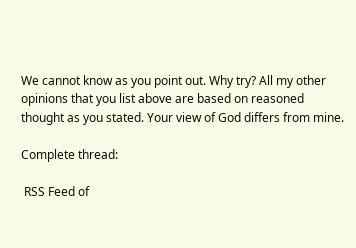We cannot know as you point out. Why try? All my other opinions that you list above are based on reasoned thought as you stated. Your view of God differs from mine.

Complete thread:

 RSS Feed of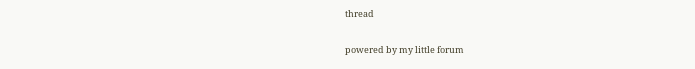thread

powered by my little forum